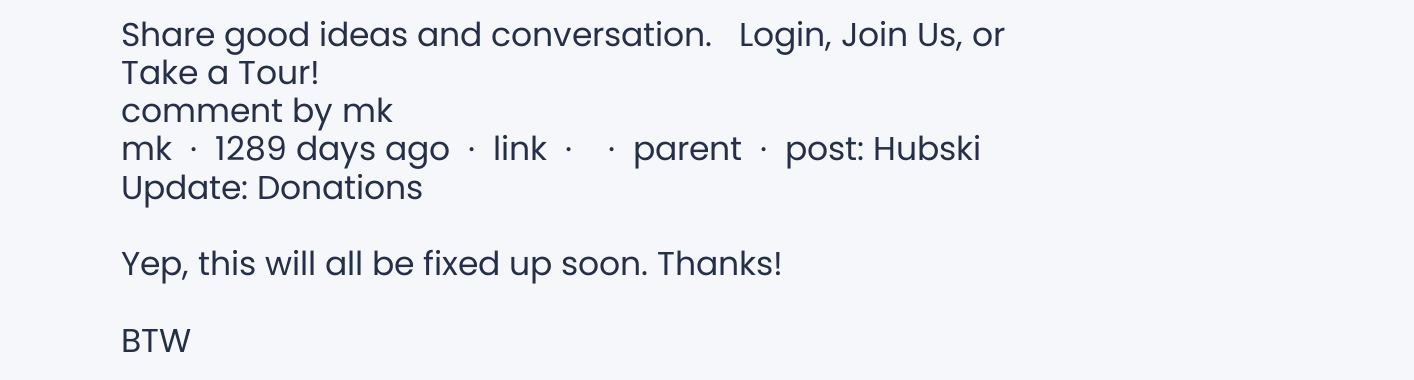Share good ideas and conversation.   Login, Join Us, or Take a Tour!
comment by mk
mk  ·  1289 days ago  ·  link  ·    ·  parent  ·  post: Hubski Update: Donations

Yep, this will all be fixed up soon. Thanks!

BTW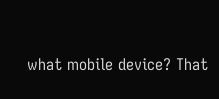what mobile device? That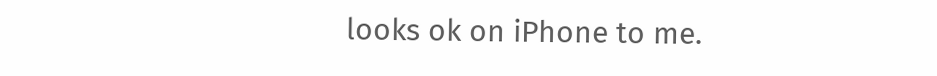looks ok on iPhone to me.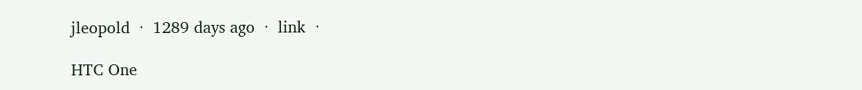jleopold  ·  1289 days ago  ·  link  ·

HTC One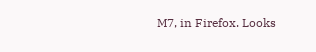M7, in Firefox. Looks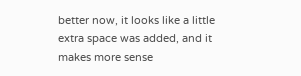better now, it looks like a little extra space was added, and it makes more sense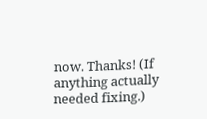now. Thanks! (If anything actually needed fixing.)